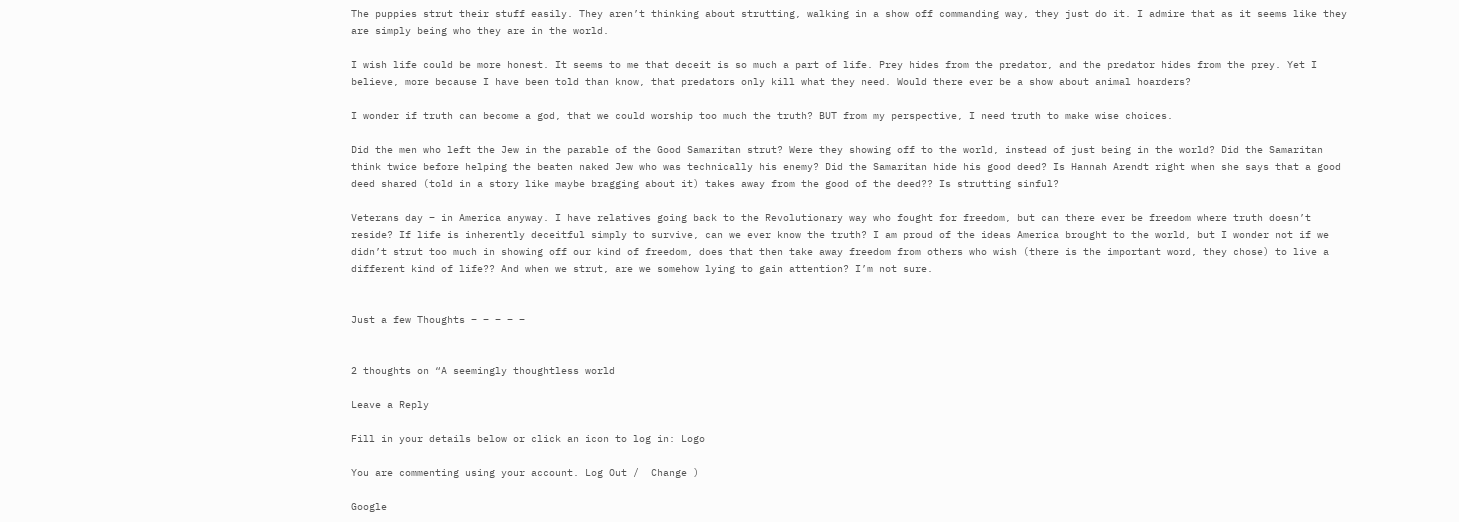The puppies strut their stuff easily. They aren’t thinking about strutting, walking in a show off commanding way, they just do it. I admire that as it seems like they are simply being who they are in the world.

I wish life could be more honest. It seems to me that deceit is so much a part of life. Prey hides from the predator, and the predator hides from the prey. Yet I believe, more because I have been told than know, that predators only kill what they need. Would there ever be a show about animal hoarders?

I wonder if truth can become a god, that we could worship too much the truth? BUT from my perspective, I need truth to make wise choices.

Did the men who left the Jew in the parable of the Good Samaritan strut? Were they showing off to the world, instead of just being in the world? Did the Samaritan think twice before helping the beaten naked Jew who was technically his enemy? Did the Samaritan hide his good deed? Is Hannah Arendt right when she says that a good deed shared (told in a story like maybe bragging about it) takes away from the good of the deed?? Is strutting sinful?

Veterans day – in America anyway. I have relatives going back to the Revolutionary way who fought for freedom, but can there ever be freedom where truth doesn’t reside? If life is inherently deceitful simply to survive, can we ever know the truth? I am proud of the ideas America brought to the world, but I wonder not if we didn’t strut too much in showing off our kind of freedom, does that then take away freedom from others who wish (there is the important word, they chose) to live a different kind of life?? And when we strut, are we somehow lying to gain attention? I’m not sure.


Just a few Thoughts – – – – –


2 thoughts on “A seemingly thoughtless world

Leave a Reply

Fill in your details below or click an icon to log in: Logo

You are commenting using your account. Log Out /  Change )

Google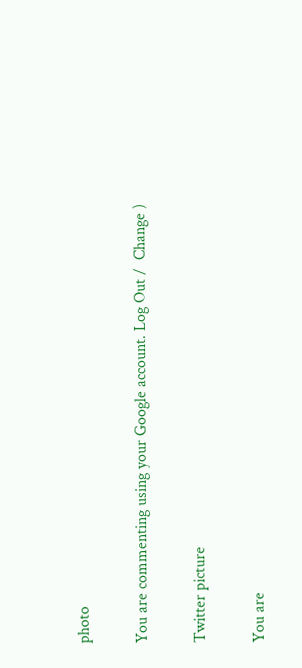photo

You are commenting using your Google account. Log Out /  Change )

Twitter picture

You are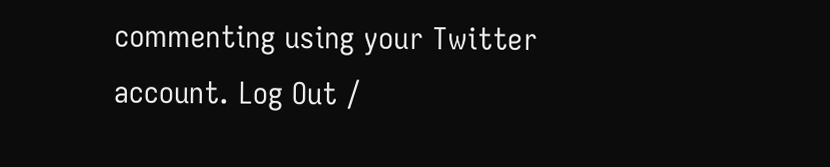commenting using your Twitter account. Log Out /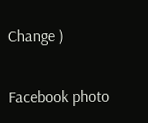Change )

Facebook photo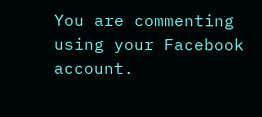You are commenting using your Facebook account.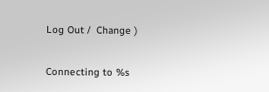Log Out /  Change )

Connecting to %s